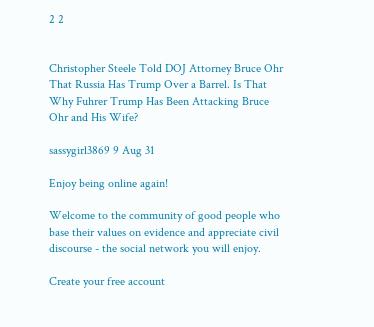2 2


Christopher Steele Told DOJ Attorney Bruce Ohr That Russia Has Trump Over a Barrel. Is That Why Fuhrer Trump Has Been Attacking Bruce Ohr and His Wife?

sassygirl3869 9 Aug 31

Enjoy being online again!

Welcome to the community of good people who base their values on evidence and appreciate civil discourse - the social network you will enjoy.

Create your free account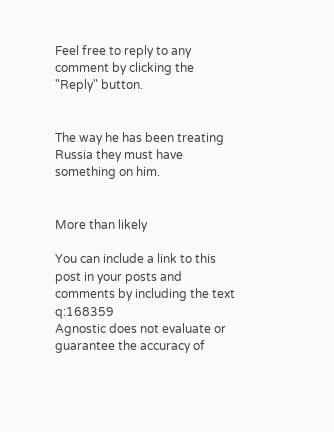Feel free to reply to any comment by clicking the "Reply" button.


The way he has been treating Russia they must have something on him.


More than likely

You can include a link to this post in your posts and comments by including the text q:168359
Agnostic does not evaluate or guarantee the accuracy of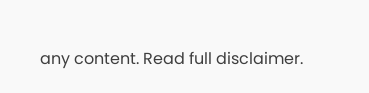any content. Read full disclaimer.